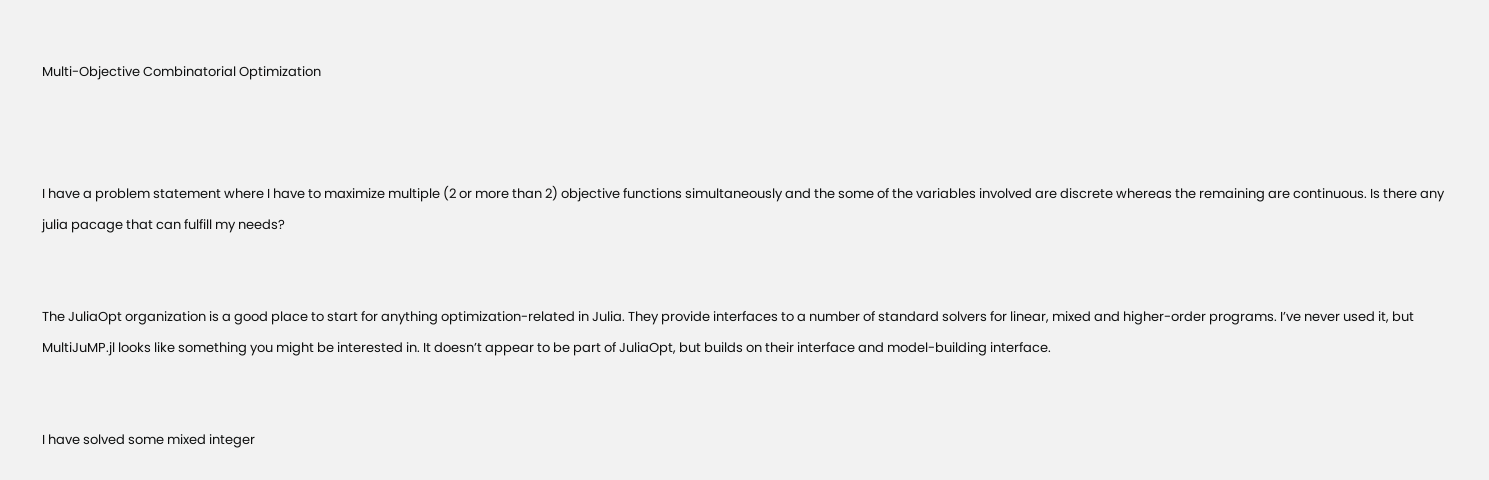Multi-Objective Combinatorial Optimization



I have a problem statement where I have to maximize multiple (2 or more than 2) objective functions simultaneously and the some of the variables involved are discrete whereas the remaining are continuous. Is there any julia pacage that can fulfill my needs?


The JuliaOpt organization is a good place to start for anything optimization-related in Julia. They provide interfaces to a number of standard solvers for linear, mixed and higher-order programs. I’ve never used it, but MultiJuMP.jl looks like something you might be interested in. It doesn’t appear to be part of JuliaOpt, but builds on their interface and model-building interface.


I have solved some mixed integer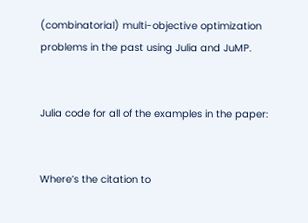(combinatorial) multi-objective optimization problems in the past using Julia and JuMP.


Julia code for all of the examples in the paper:


Where’s the citation to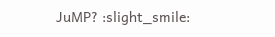JuMP? :slight_smile: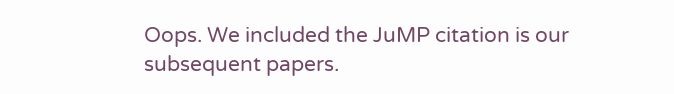Oops. We included the JuMP citation is our subsequent papers.